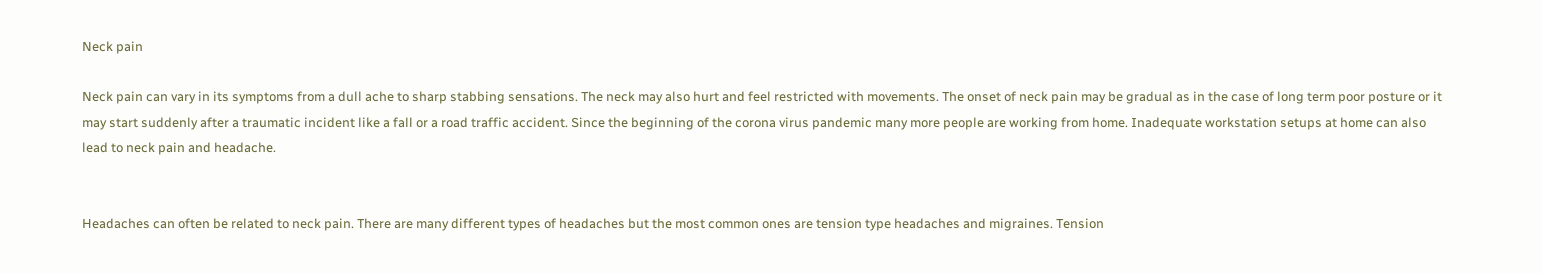Neck pain

Neck pain can vary in its symptoms from a dull ache to sharp stabbing sensations. The neck may also hurt and feel restricted with movements. The onset of neck pain may be gradual as in the case of long term poor posture or it may start suddenly after a traumatic incident like a fall or a road traffic accident. Since the beginning of the corona virus pandemic many more people are working from home. Inadequate workstation setups at home can also lead to neck pain and headache.


Headaches can often be related to neck pain. There are many different types of headaches but the most common ones are tension type headaches and migraines. Tension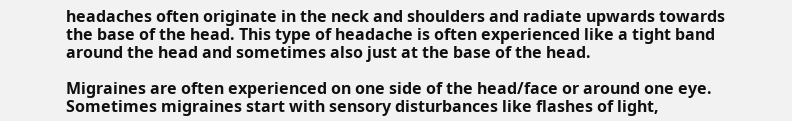headaches often originate in the neck and shoulders and radiate upwards towards the base of the head. This type of headache is often experienced like a tight band around the head and sometimes also just at the base of the head.

Migraines are often experienced on one side of the head/face or around one eye. Sometimes migraines start with sensory disturbances like flashes of light,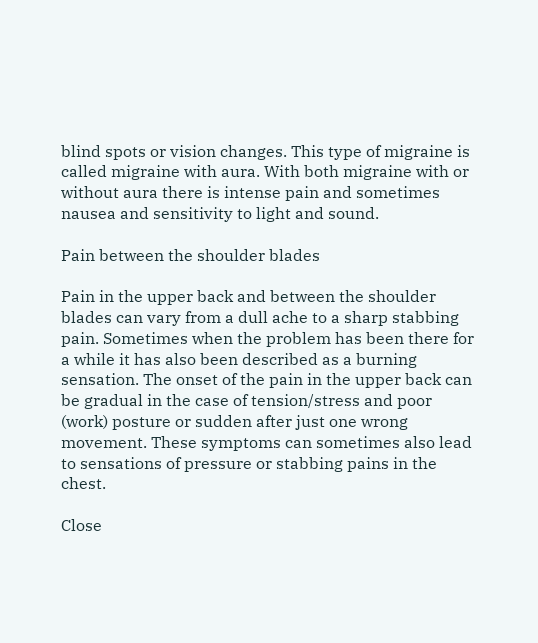blind spots or vision changes. This type of migraine is called migraine with aura. With both migraine with or without aura there is intense pain and sometimes nausea and sensitivity to light and sound.

Pain between the shoulder blades

Pain in the upper back and between the shoulder blades can vary from a dull ache to a sharp stabbing pain. Sometimes when the problem has been there for a while it has also been described as a burning sensation. The onset of the pain in the upper back can be gradual in the case of tension/stress and poor (work) posture or sudden after just one wrong movement. These symptoms can sometimes also lead to sensations of pressure or stabbing pains in the chest.

Close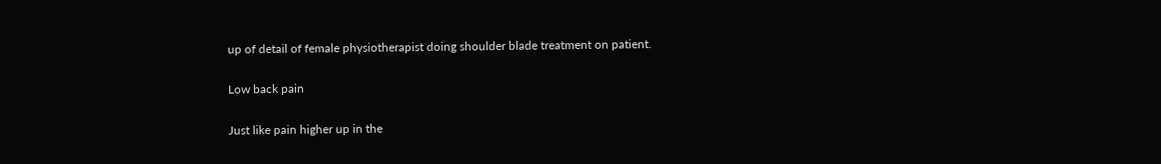up of detail of female physiotherapist doing shoulder blade treatment on patient.

Low back pain

Just like pain higher up in the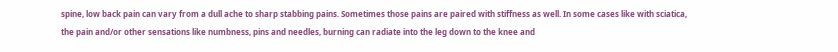spine, low back pain can vary from a dull ache to sharp stabbing pains. Sometimes those pains are paired with stiffness as well. In some cases like with sciatica, the pain and/or other sensations like numbness, pins and needles, burning can radiate into the leg down to the knee and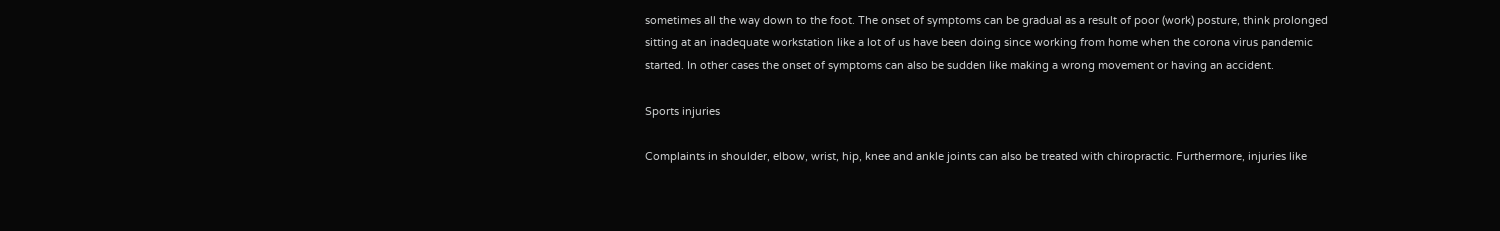sometimes all the way down to the foot. The onset of symptoms can be gradual as a result of poor (work) posture, think prolonged sitting at an inadequate workstation like a lot of us have been doing since working from home when the corona virus pandemic started. In other cases the onset of symptoms can also be sudden like making a wrong movement or having an accident.

Sports injuries

Complaints in shoulder, elbow, wrist, hip, knee and ankle joints can also be treated with chiropractic. Furthermore, injuries like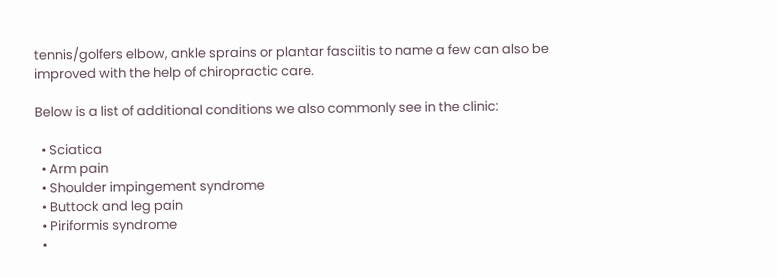tennis/golfers elbow, ankle sprains or plantar fasciitis to name a few can also be improved with the help of chiropractic care.

Below is a list of additional conditions we also commonly see in the clinic:

  • Sciatica
  • Arm pain
  • Shoulder impingement syndrome
  • Buttock and leg pain
  • Piriformis syndrome
  •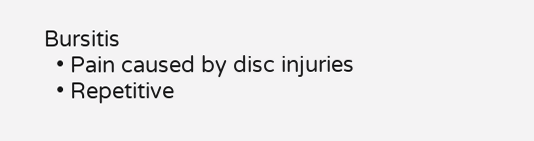Bursitis
  • Pain caused by disc injuries
  • Repetitive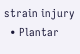strain injury
  • Plantar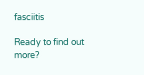fasciitis

Ready to find out more?